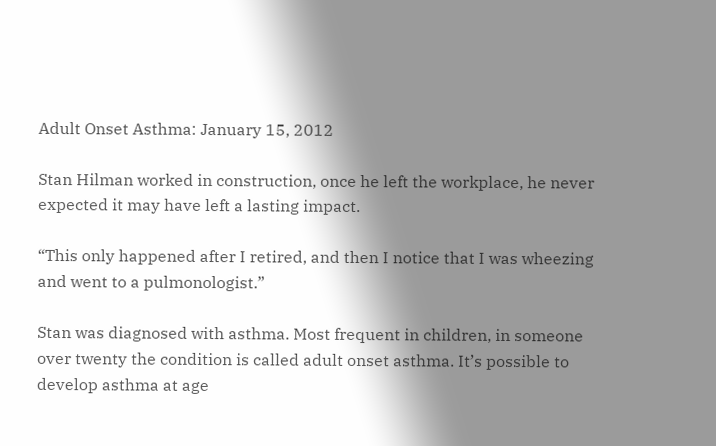Adult Onset Asthma: January 15, 2012

Stan Hilman worked in construction, once he left the workplace, he never expected it may have left a lasting impact.

“This only happened after I retired, and then I notice that I was wheezing and went to a pulmonologist.”

Stan was diagnosed with asthma. Most frequent in children, in someone over twenty the condition is called adult onset asthma. It’s possible to develop asthma at age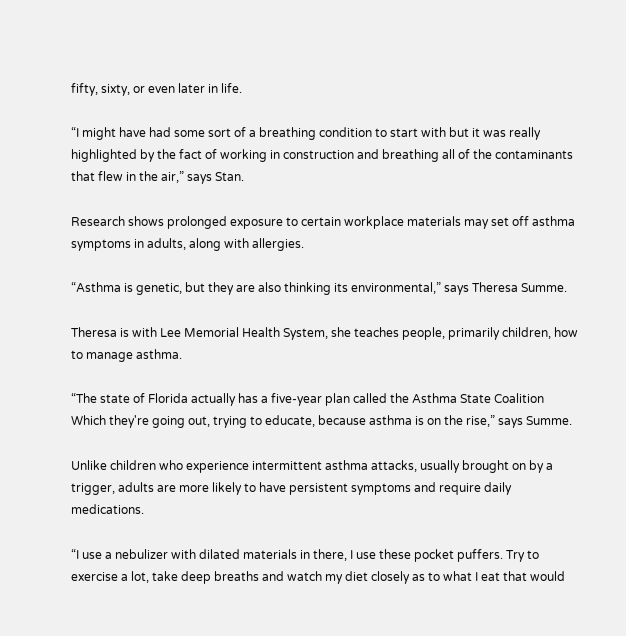fifty, sixty, or even later in life.

“I might have had some sort of a breathing condition to start with but it was really highlighted by the fact of working in construction and breathing all of the contaminants that flew in the air,” says Stan.

Research shows prolonged exposure to certain workplace materials may set off asthma symptoms in adults, along with allergies.

“Asthma is genetic, but they are also thinking its environmental,” says Theresa Summe.

Theresa is with Lee Memorial Health System, she teaches people, primarily children, how to manage asthma.

“The state of Florida actually has a five-year plan called the Asthma State Coalition Which they're going out, trying to educate, because asthma is on the rise,” says Summe.

Unlike children who experience intermittent asthma attacks, usually brought on by a trigger, adults are more likely to have persistent symptoms and require daily medications.

“I use a nebulizer with dilated materials in there, I use these pocket puffers. Try to exercise a lot, take deep breaths and watch my diet closely as to what I eat that would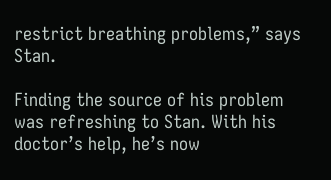restrict breathing problems,” says Stan.

Finding the source of his problem was refreshing to Stan. With his doctor’s help, he’s now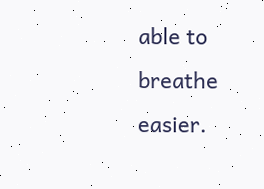able to breathe easier.